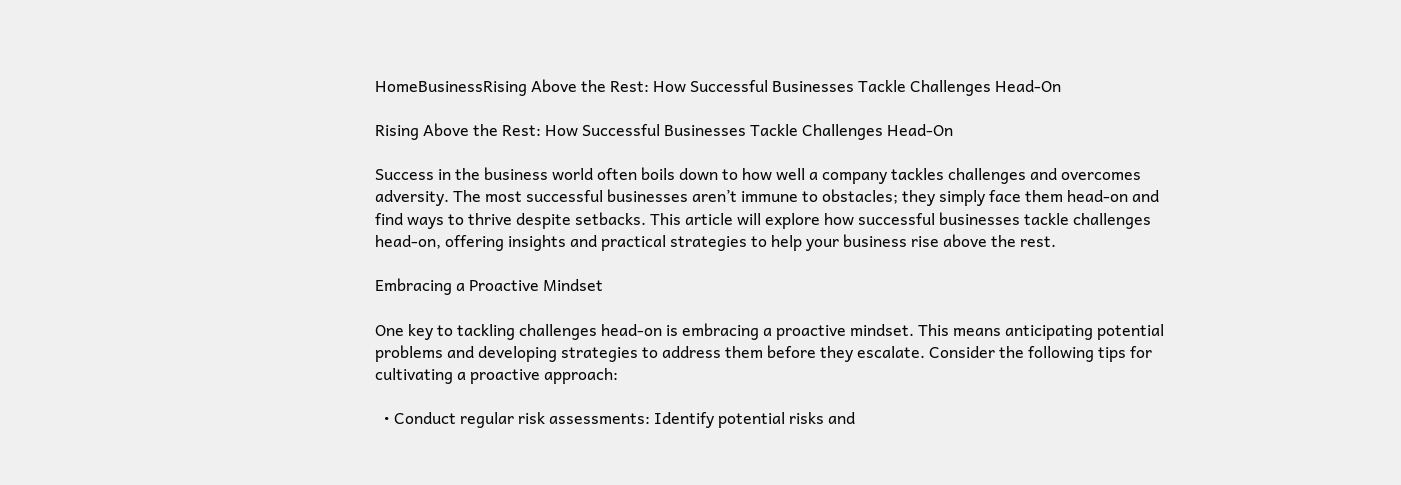HomeBusinessRising Above the Rest: How Successful Businesses Tackle Challenges Head-On

Rising Above the Rest: How Successful Businesses Tackle Challenges Head-On

Success in the business world often boils down to how well a company tackles challenges and overcomes adversity. The most successful businesses aren’t immune to obstacles; they simply face them head-on and find ways to thrive despite setbacks. This article will explore how successful businesses tackle challenges head-on, offering insights and practical strategies to help your business rise above the rest.

Embracing a Proactive Mindset

One key to tackling challenges head-on is embracing a proactive mindset. This means anticipating potential problems and developing strategies to address them before they escalate. Consider the following tips for cultivating a proactive approach:

  • Conduct regular risk assessments: Identify potential risks and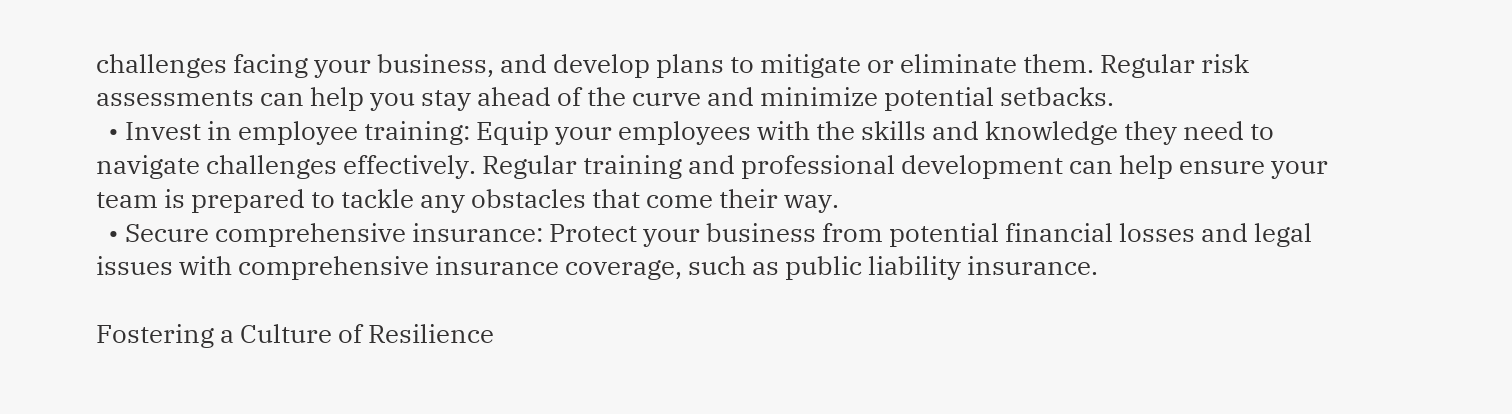challenges facing your business, and develop plans to mitigate or eliminate them. Regular risk assessments can help you stay ahead of the curve and minimize potential setbacks.
  • Invest in employee training: Equip your employees with the skills and knowledge they need to navigate challenges effectively. Regular training and professional development can help ensure your team is prepared to tackle any obstacles that come their way.
  • Secure comprehensive insurance: Protect your business from potential financial losses and legal issues with comprehensive insurance coverage, such as public liability insurance.

Fostering a Culture of Resilience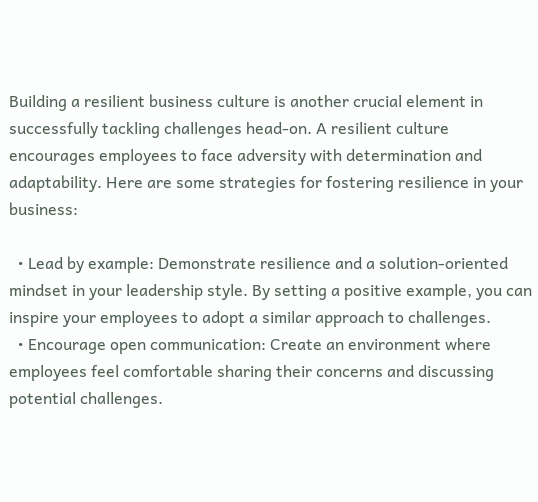Building a resilient business culture is another crucial element in successfully tackling challenges head-on. A resilient culture encourages employees to face adversity with determination and adaptability. Here are some strategies for fostering resilience in your business:

  • Lead by example: Demonstrate resilience and a solution-oriented mindset in your leadership style. By setting a positive example, you can inspire your employees to adopt a similar approach to challenges.
  • Encourage open communication: Create an environment where employees feel comfortable sharing their concerns and discussing potential challenges.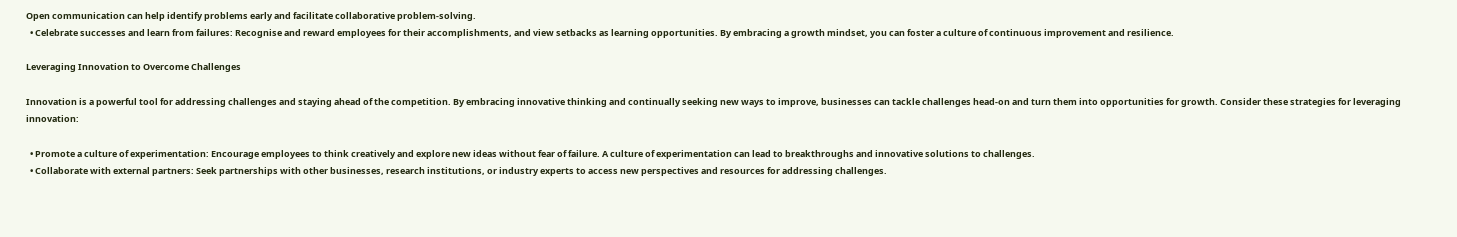Open communication can help identify problems early and facilitate collaborative problem-solving.
  • Celebrate successes and learn from failures: Recognise and reward employees for their accomplishments, and view setbacks as learning opportunities. By embracing a growth mindset, you can foster a culture of continuous improvement and resilience.

Leveraging Innovation to Overcome Challenges

Innovation is a powerful tool for addressing challenges and staying ahead of the competition. By embracing innovative thinking and continually seeking new ways to improve, businesses can tackle challenges head-on and turn them into opportunities for growth. Consider these strategies for leveraging innovation:

  • Promote a culture of experimentation: Encourage employees to think creatively and explore new ideas without fear of failure. A culture of experimentation can lead to breakthroughs and innovative solutions to challenges.
  • Collaborate with external partners: Seek partnerships with other businesses, research institutions, or industry experts to access new perspectives and resources for addressing challenges.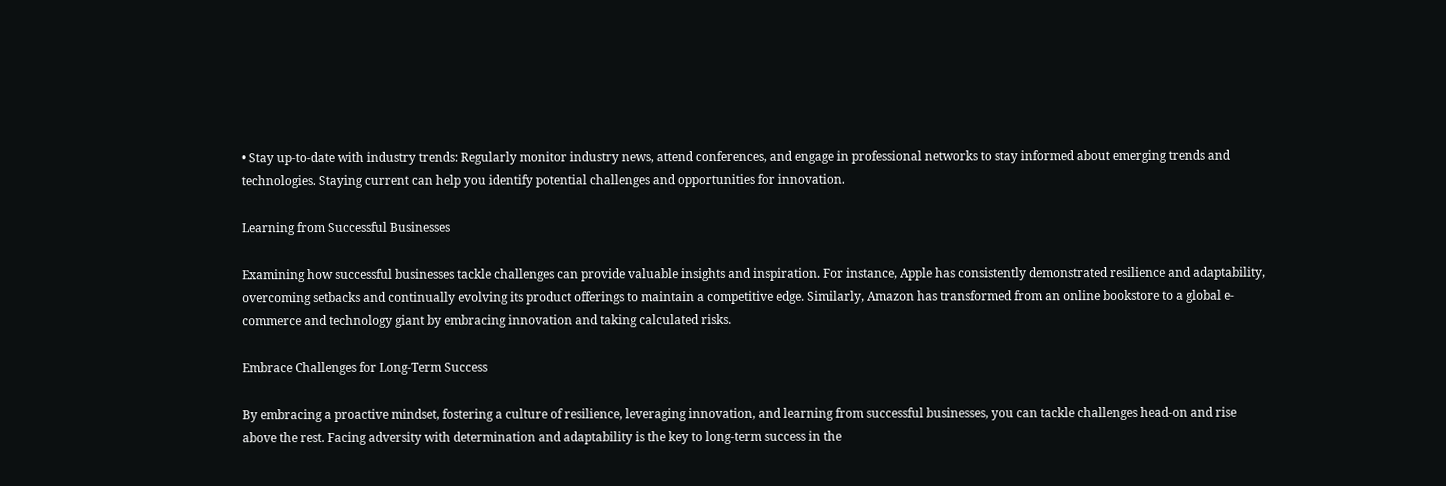• Stay up-to-date with industry trends: Regularly monitor industry news, attend conferences, and engage in professional networks to stay informed about emerging trends and technologies. Staying current can help you identify potential challenges and opportunities for innovation.

Learning from Successful Businesses

Examining how successful businesses tackle challenges can provide valuable insights and inspiration. For instance, Apple has consistently demonstrated resilience and adaptability, overcoming setbacks and continually evolving its product offerings to maintain a competitive edge. Similarly, Amazon has transformed from an online bookstore to a global e-commerce and technology giant by embracing innovation and taking calculated risks.

Embrace Challenges for Long-Term Success

By embracing a proactive mindset, fostering a culture of resilience, leveraging innovation, and learning from successful businesses, you can tackle challenges head-on and rise above the rest. Facing adversity with determination and adaptability is the key to long-term success in the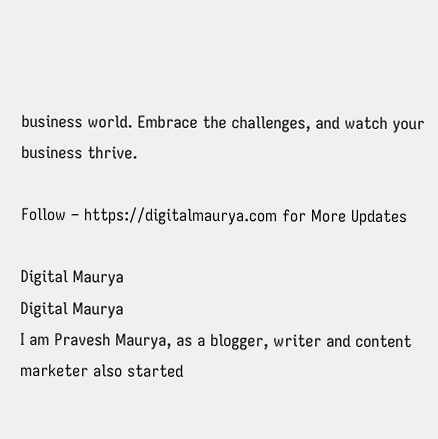business world. Embrace the challenges, and watch your business thrive.

Follow – https://digitalmaurya.com for More Updates

Digital Maurya
Digital Maurya
I am Pravesh Maurya, as a blogger, writer and content marketer also started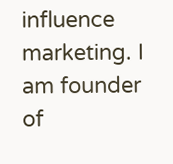influence marketing. I am founder of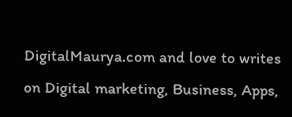DigitalMaurya.com and love to writes on Digital marketing, Business, Apps,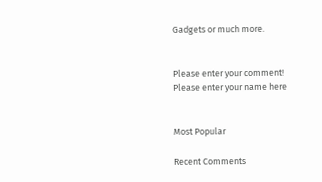Gadgets or much more.


Please enter your comment!
Please enter your name here


Most Popular

Recent Comments